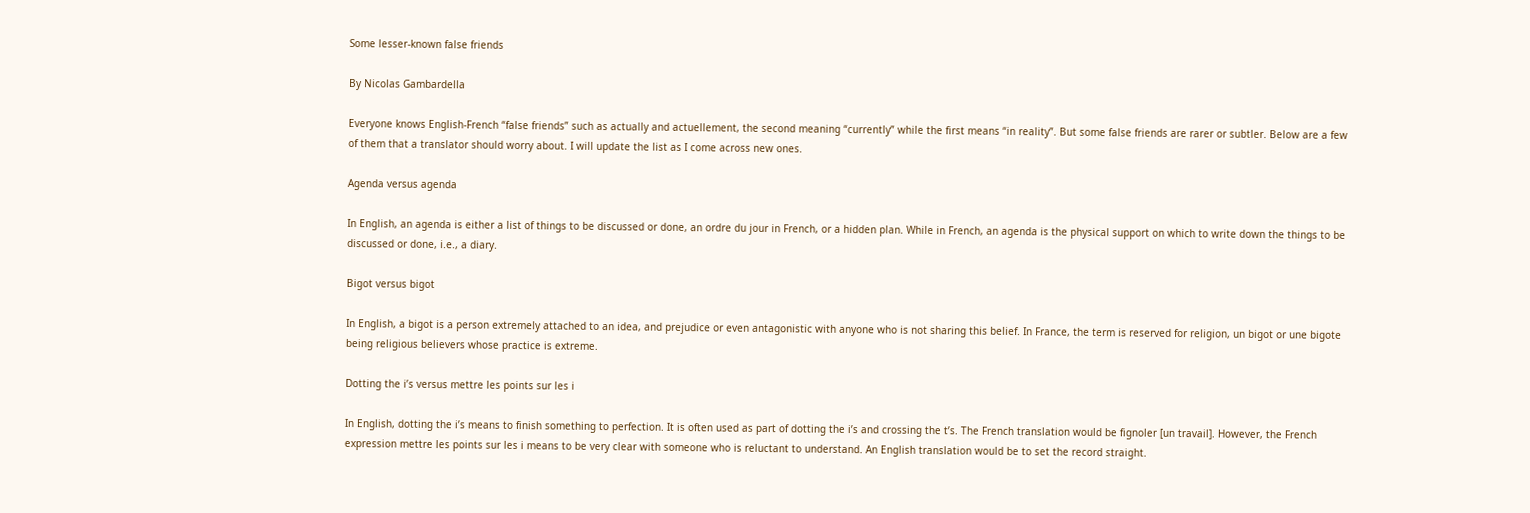Some lesser-known false friends

By Nicolas Gambardella

Everyone knows English-French “false friends” such as actually and actuellement, the second meaning “currently” while the first means “in reality”. But some false friends are rarer or subtler. Below are a few of them that a translator should worry about. I will update the list as I come across new ones.

Agenda versus agenda

In English, an agenda is either a list of things to be discussed or done, an ordre du jour in French, or a hidden plan. While in French, an agenda is the physical support on which to write down the things to be discussed or done, i.e., a diary.

Bigot versus bigot

In English, a bigot is a person extremely attached to an idea, and prejudice or even antagonistic with anyone who is not sharing this belief. In France, the term is reserved for religion, un bigot or une bigote being religious believers whose practice is extreme.

Dotting the i’s versus mettre les points sur les i

In English, dotting the i’s means to finish something to perfection. It is often used as part of dotting the i’s and crossing the t’s. The French translation would be fignoler [un travail]. However, the French expression mettre les points sur les i means to be very clear with someone who is reluctant to understand. An English translation would be to set the record straight.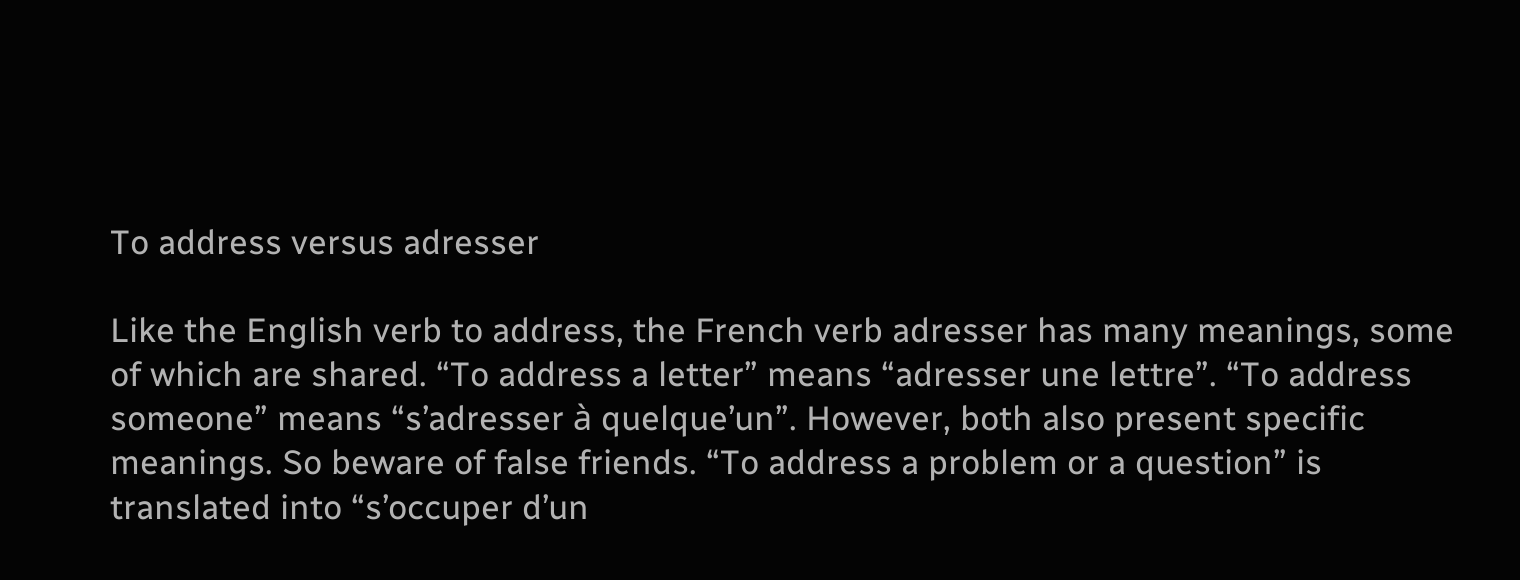To address versus adresser

Like the English verb to address, the French verb adresser has many meanings, some of which are shared. “To address a letter” means “adresser une lettre”. “To address someone” means “s’adresser à quelque’un”. However, both also present specific meanings. So beware of false friends. “To address a problem or a question” is translated into “s’occuper d’un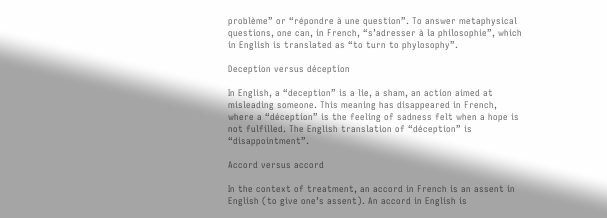problème” or “répondre à une question”. To answer metaphysical questions, one can, in French, “s’adresser à la philosophie”, which in English is translated as “to turn to phylosophy”.

Deception versus déception

In English, a “deception” is a lie, a sham, an action aimed at misleading someone. This meaning has disappeared in French, where a “déception” is the feeling of sadness felt when a hope is not fulfilled. The English translation of “déception” is “disappointment”.

Accord versus accord

In the context of treatment, an accord in French is an assent in English (to give one’s assent). An accord in English is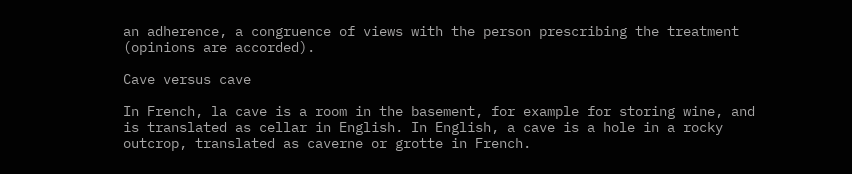an adherence, a congruence of views with the person prescribing the treatment (opinions are accorded).

Cave versus cave

In French, la cave is a room in the basement, for example for storing wine, and is translated as cellar in English. In English, a cave is a hole in a rocky outcrop, translated as caverne or grotte in French.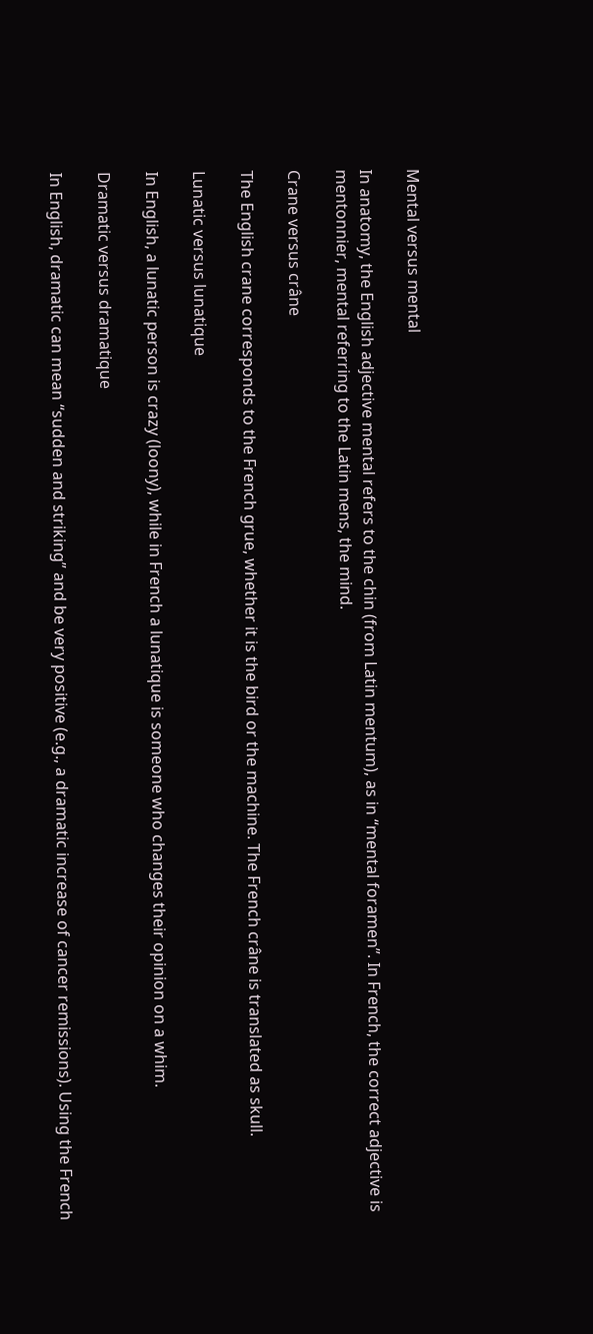Mental versus mental

In anatomy, the English adjective mental refers to the chin (from Latin mentum), as in “mental foramen”. In French, the correct adjective is mentonnier, mental referring to the Latin mens, the mind.

Crane versus crâne

The English crane corresponds to the French grue, whether it is the bird or the machine. The French crâne is translated as skull.

Lunatic versus lunatique

In English, a lunatic person is crazy (loony), while in French a lunatique is someone who changes their opinion on a whim.

Dramatic versus dramatique

In English, dramatic can mean “sudden and striking” and be very positive (e.g., a dramatic increase of cancer remissions). Using the French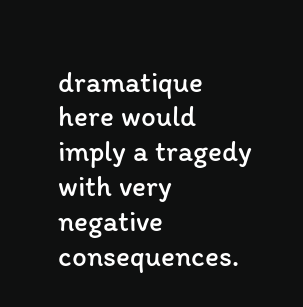dramatique here would imply a tragedy with very negative consequences.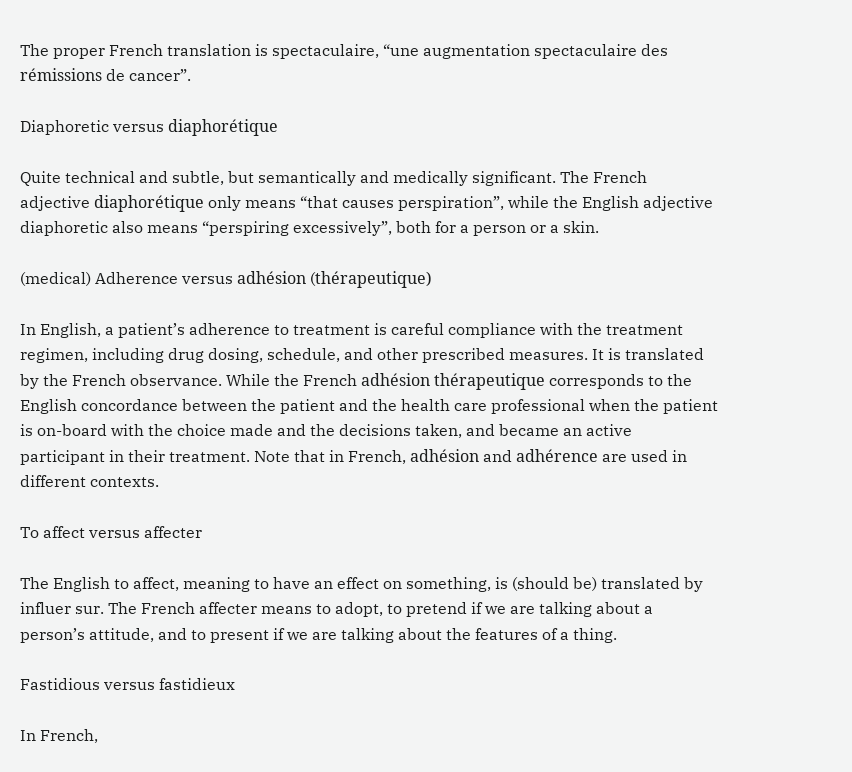The proper French translation is spectaculaire, “une augmentation spectaculaire des rémissions de cancer”.

Diaphoretic versus diaphorétique

Quite technical and subtle, but semantically and medically significant. The French adjective diaphorétique only means “that causes perspiration”, while the English adjective diaphoretic also means “perspiring excessively”, both for a person or a skin.

(medical) Adherence versus adhésion (thérapeutique)

In English, a patient’s adherence to treatment is careful compliance with the treatment regimen, including drug dosing, schedule, and other prescribed measures. It is translated by the French observance. While the French adhésion thérapeutique corresponds to the English concordance between the patient and the health care professional when the patient is on-board with the choice made and the decisions taken, and became an active participant in their treatment. Note that in French, adhésion and adhérence are used in different contexts.

To affect versus affecter

The English to affect, meaning to have an effect on something, is (should be) translated by influer sur. The French affecter means to adopt, to pretend if we are talking about a person’s attitude, and to present if we are talking about the features of a thing.

Fastidious versus fastidieux

In French,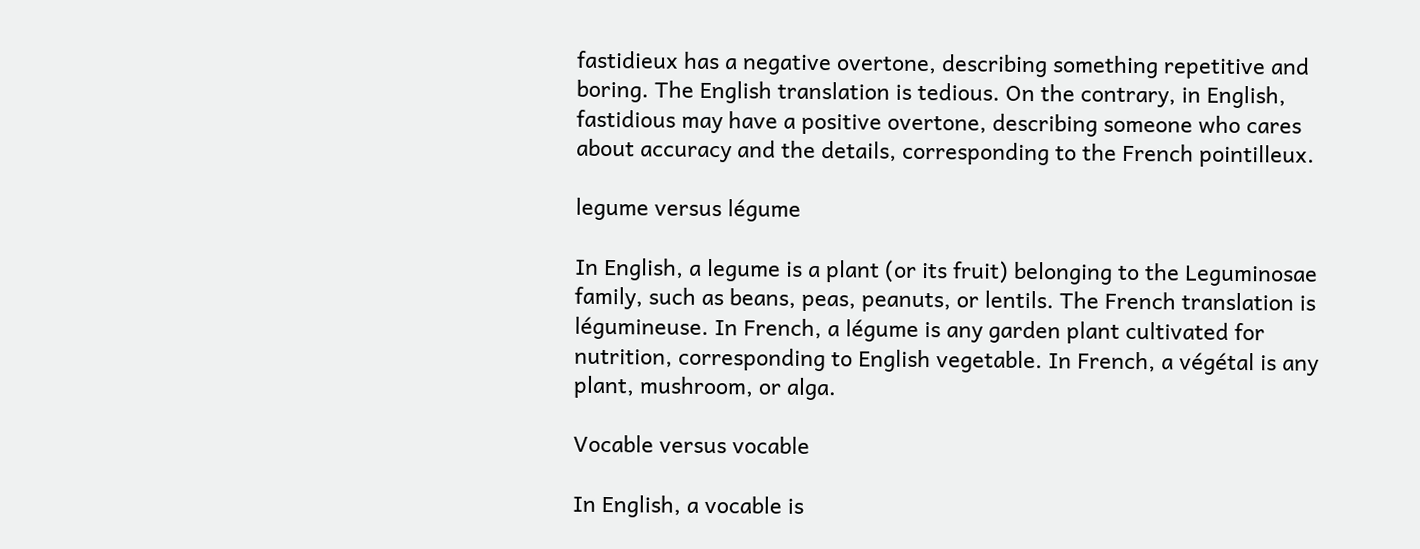fastidieux has a negative overtone, describing something repetitive and boring. The English translation is tedious. On the contrary, in English, fastidious may have a positive overtone, describing someone who cares about accuracy and the details, corresponding to the French pointilleux.

legume versus légume

In English, a legume is a plant (or its fruit) belonging to the Leguminosae family, such as beans, peas, peanuts, or lentils. The French translation is légumineuse. In French, a légume is any garden plant cultivated for nutrition, corresponding to English vegetable. In French, a végétal is any plant, mushroom, or alga.

Vocable versus vocable

In English, a vocable is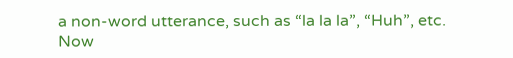a non-word utterance, such as “la la la”, “Huh”, etc. Now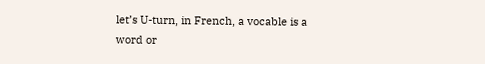let’s U-turn, in French, a vocable is a word or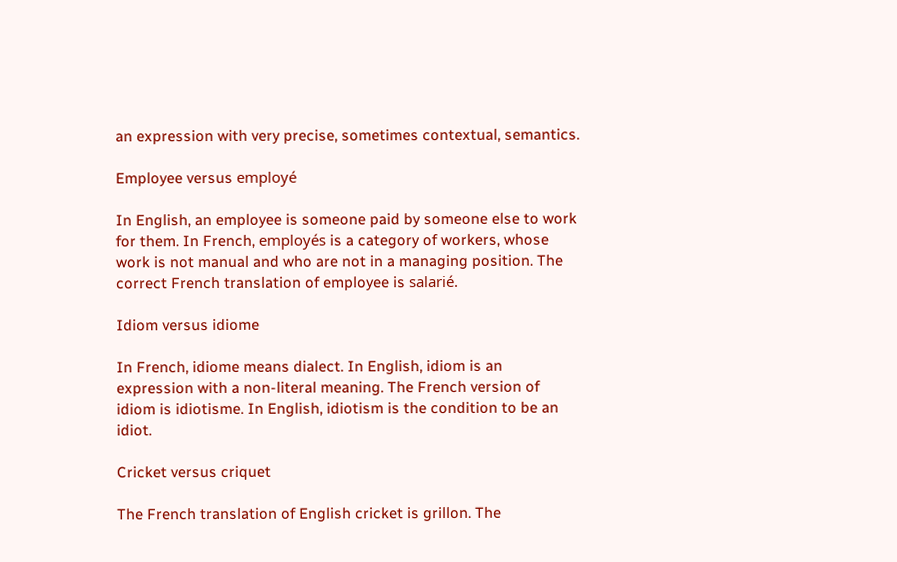an expression with very precise, sometimes contextual, semantics.

Employee versus employé

In English, an employee is someone paid by someone else to work for them. In French, employés is a category of workers, whose work is not manual and who are not in a managing position. The correct French translation of employee is salarié.

Idiom versus idiome

In French, idiome means dialect. In English, idiom is an expression with a non-literal meaning. The French version of idiom is idiotisme. In English, idiotism is the condition to be an idiot.

Cricket versus criquet

The French translation of English cricket is grillon. The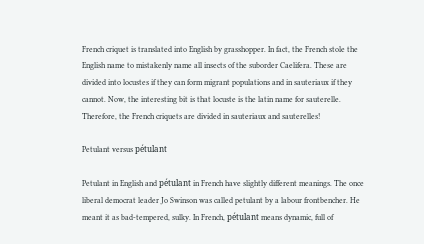French criquet is translated into English by grasshopper. In fact, the French stole the English name to mistakenly name all insects of the suborder Caelifera. These are divided into locustes if they can form migrant populations and in sauteriaux if they cannot. Now, the interesting bit is that locuste is the latin name for sauterelle. Therefore, the French criquets are divided in sauteriaux and sauterelles!

Petulant versus pétulant

Petulant in English and pétulant in French have slightly different meanings. The once liberal democrat leader Jo Swinson was called petulant by a labour frontbencher. He meant it as bad-tempered, sulky. In French, pétulant means dynamic, full of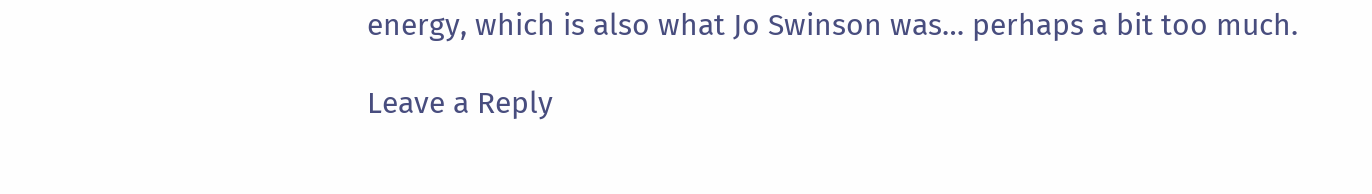energy, which is also what Jo Swinson was… perhaps a bit too much.

Leave a Reply